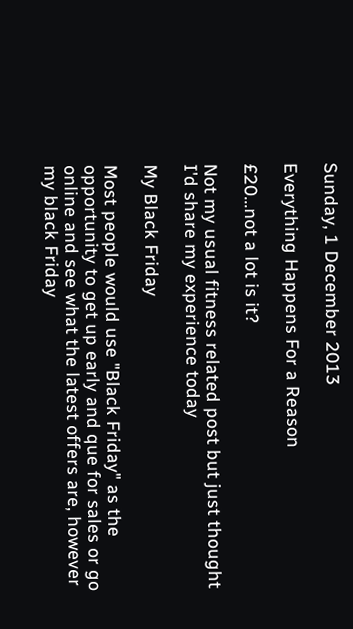Sunday, 1 December 2013

Everything Happens For a Reason

£20...not a lot is it?

Not my usual fitness related post but just thought I'd share my experience today

My Black Friday

Most people would use "Black Friday" as the opportunity to get up early and que for sales or go online and see what the latest offers are, however my black Friday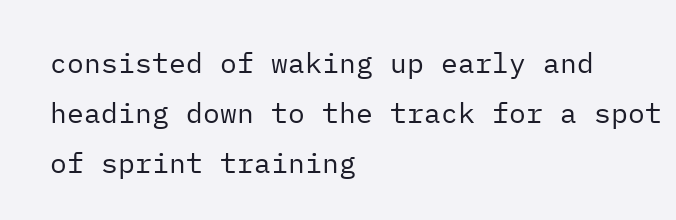consisted of waking up early and heading down to the track for a spot of sprint training